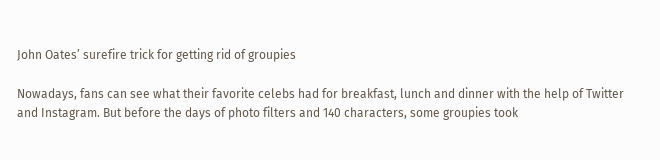John Oates’ surefire trick for getting rid of groupies

Nowadays, fans can see what their favorite celebs had for breakfast, lunch and dinner with the help of Twitter and Instagram. But before the days of photo filters and 140 characters, some groupies took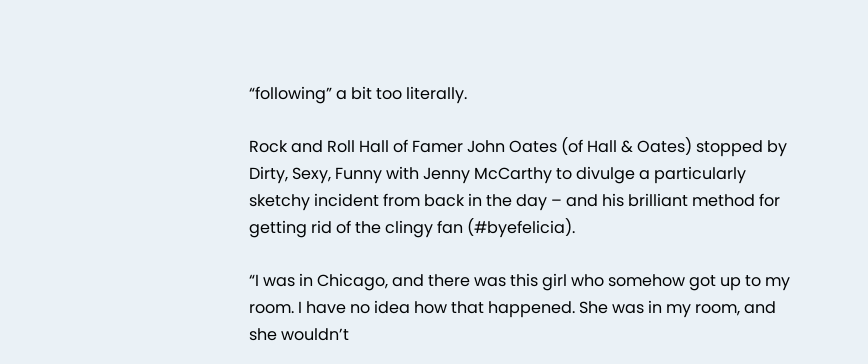“following” a bit too literally.

Rock and Roll Hall of Famer John Oates (of Hall & Oates) stopped by Dirty, Sexy, Funny with Jenny McCarthy to divulge a particularly sketchy incident from back in the day – and his brilliant method for getting rid of the clingy fan (#byefelicia).

“I was in Chicago, and there was this girl who somehow got up to my room. I have no idea how that happened. She was in my room, and she wouldn’t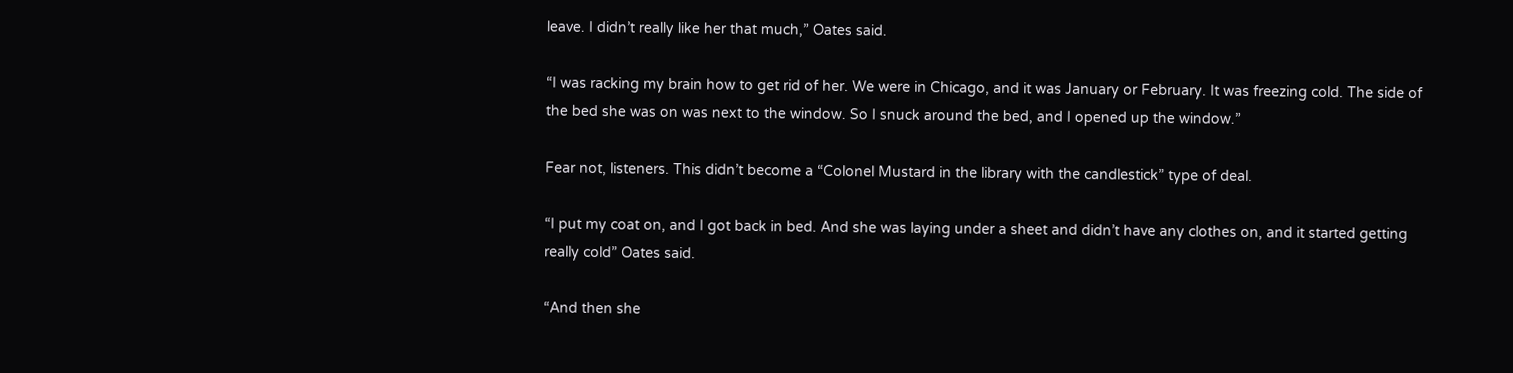leave. I didn’t really like her that much,” Oates said.

“I was racking my brain how to get rid of her. We were in Chicago, and it was January or February. It was freezing cold. The side of the bed she was on was next to the window. So I snuck around the bed, and I opened up the window.”

Fear not, listeners. This didn’t become a “Colonel Mustard in the library with the candlestick” type of deal.

“I put my coat on, and I got back in bed. And she was laying under a sheet and didn’t have any clothes on, and it started getting really cold” Oates said.

“And then she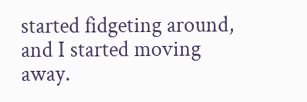started fidgeting around, and I started moving away.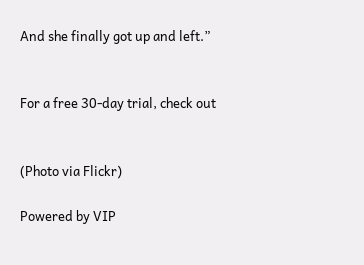And she finally got up and left.”


For a free 30-day trial, check out


(Photo via Flickr)

Powered by VIP